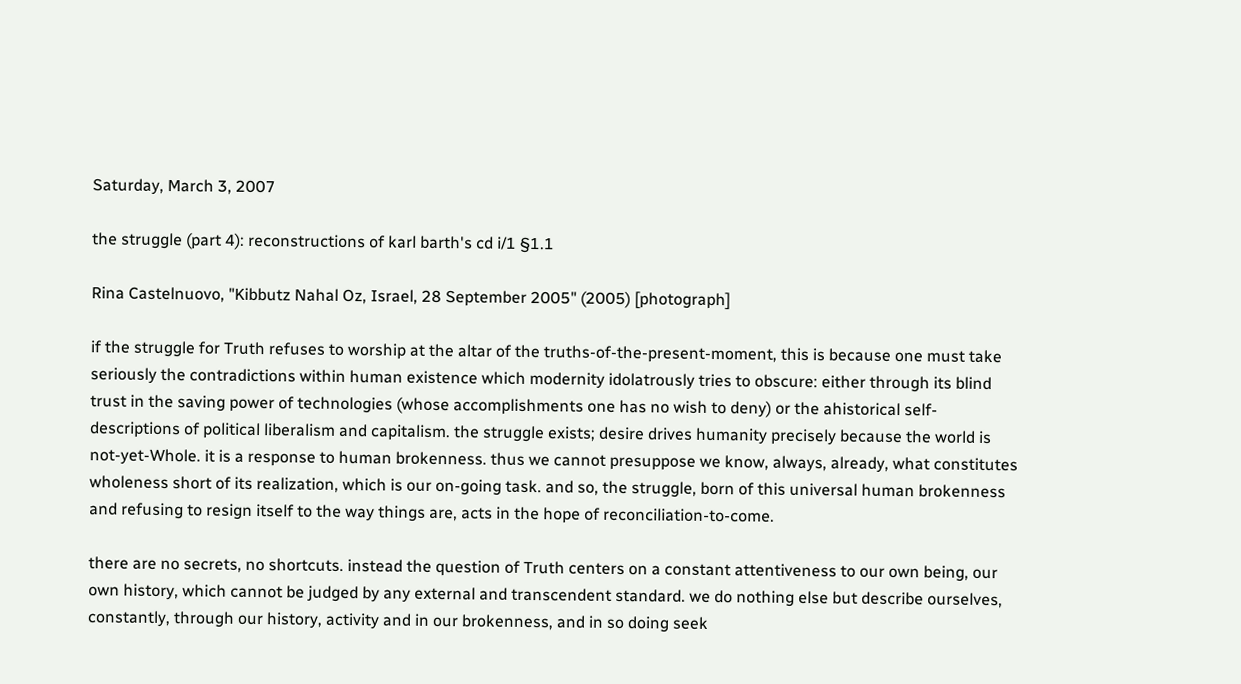Saturday, March 3, 2007

the struggle (part 4): reconstructions of karl barth's cd i/1 §1.1

Rina Castelnuovo, "Kibbutz Nahal Oz, Israel, 28 September 2005" (2005) [photograph]

if the struggle for Truth refuses to worship at the altar of the truths-of-the-present-moment, this is because one must take seriously the contradictions within human existence which modernity idolatrously tries to obscure: either through its blind trust in the saving power of technologies (whose accomplishments one has no wish to deny) or the ahistorical self-descriptions of political liberalism and capitalism. the struggle exists; desire drives humanity precisely because the world is not-yet-Whole. it is a response to human brokenness. thus we cannot presuppose we know, always, already, what constitutes wholeness short of its realization, which is our on-going task. and so, the struggle, born of this universal human brokenness and refusing to resign itself to the way things are, acts in the hope of reconciliation-to-come.

there are no secrets, no shortcuts. instead the question of Truth centers on a constant attentiveness to our own being, our own history, which cannot be judged by any external and transcendent standard. we do nothing else but describe ourselves, constantly, through our history, activity and in our brokenness, and in so doing seek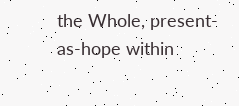the Whole, present-as-hope within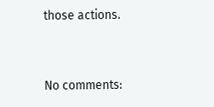those actions.


No comments: